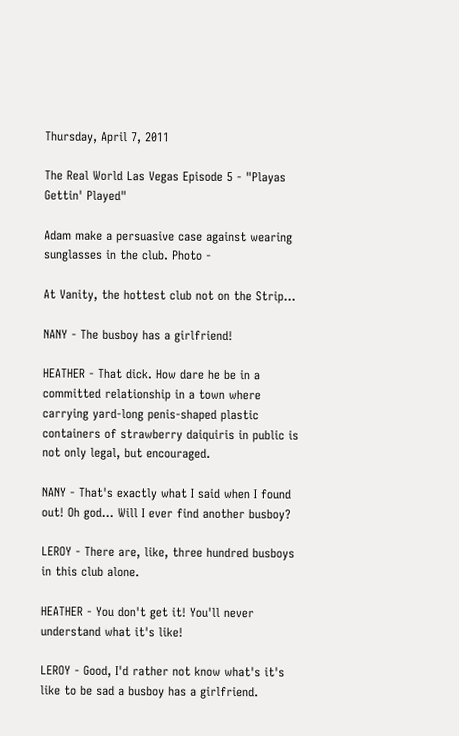Thursday, April 7, 2011

The Real World Las Vegas Episode 5 - "Playas Gettin' Played"

Adam make a persuasive case against wearing sunglasses in the club. Photo -

At Vanity, the hottest club not on the Strip...

NANY - The busboy has a girlfriend!

HEATHER - That dick. How dare he be in a committed relationship in a town where carrying yard-long penis-shaped plastic containers of strawberry daiquiris in public is not only legal, but encouraged.

NANY - That's exactly what I said when I found out! Oh god... Will I ever find another busboy?

LEROY - There are, like, three hundred busboys in this club alone.

HEATHER - You don't get it! You'll never understand what it's like!

LEROY - Good, I'd rather not know what's it's like to be sad a busboy has a girlfriend.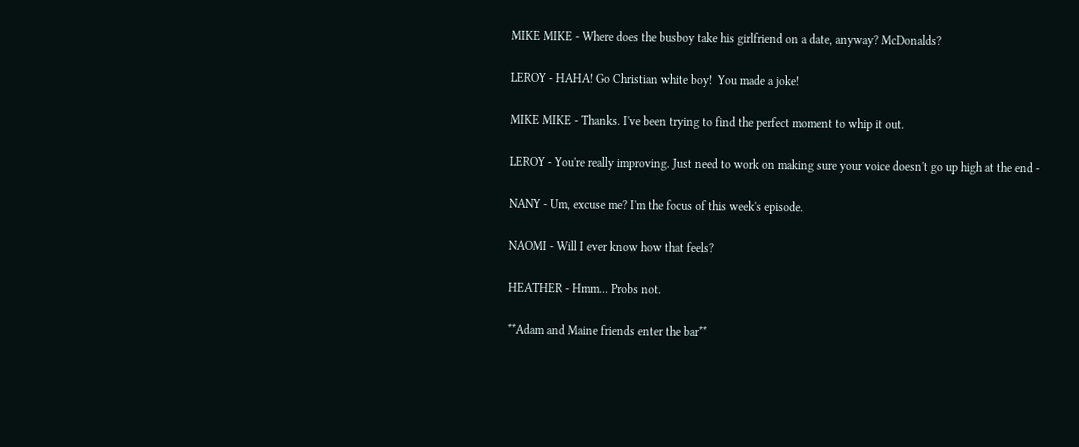MIKE MIKE - Where does the busboy take his girlfriend on a date, anyway? McDonalds?

LEROY - HAHA! Go Christian white boy!  You made a joke!

MIKE MIKE - Thanks. I've been trying to find the perfect moment to whip it out.

LEROY - You're really improving. Just need to work on making sure your voice doesn't go up high at the end -

NANY - Um, excuse me? I'm the focus of this week's episode.

NAOMI - Will I ever know how that feels?

HEATHER - Hmm... Probs not.

**Adam and Maine friends enter the bar**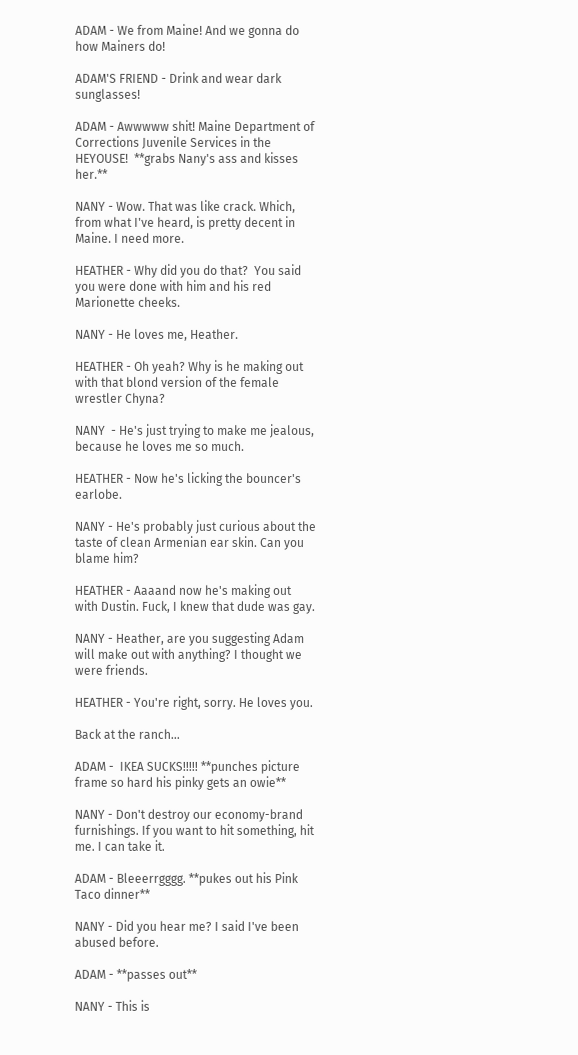ADAM - We from Maine! And we gonna do how Mainers do!

ADAM'S FRIEND - Drink and wear dark sunglasses!

ADAM - Awwwww shit! Maine Department of Corrections Juvenile Services in the HEYOUSE!  **grabs Nany's ass and kisses her.**

NANY - Wow. That was like crack. Which, from what I've heard, is pretty decent in Maine. I need more.

HEATHER - Why did you do that?  You said you were done with him and his red Marionette cheeks.

NANY - He loves me, Heather.

HEATHER - Oh yeah? Why is he making out with that blond version of the female wrestler Chyna?

NANY  - He's just trying to make me jealous, because he loves me so much.

HEATHER - Now he's licking the bouncer's earlobe.

NANY - He's probably just curious about the taste of clean Armenian ear skin. Can you blame him?

HEATHER - Aaaand now he's making out with Dustin. Fuck, I knew that dude was gay.

NANY - Heather, are you suggesting Adam will make out with anything? I thought we were friends.

HEATHER - You're right, sorry. He loves you.

Back at the ranch...

ADAM -  IKEA SUCKS!!!!! **punches picture frame so hard his pinky gets an owie**

NANY - Don't destroy our economy-brand furnishings. If you want to hit something, hit me. I can take it.

ADAM - Bleeerrgggg. **pukes out his Pink Taco dinner**

NANY - Did you hear me? I said I've been abused before.

ADAM - **passes out**

NANY - This is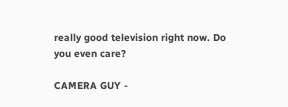really good television right now. Do you even care?

CAMERA GUY -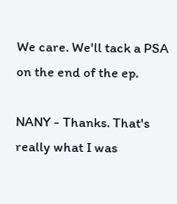We care. We'll tack a PSA on the end of the ep.

NANY - Thanks. That's really what I was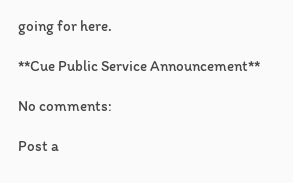going for here.

**Cue Public Service Announcement**

No comments:

Post a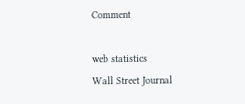Comment

web statistics
Wall Street Journal